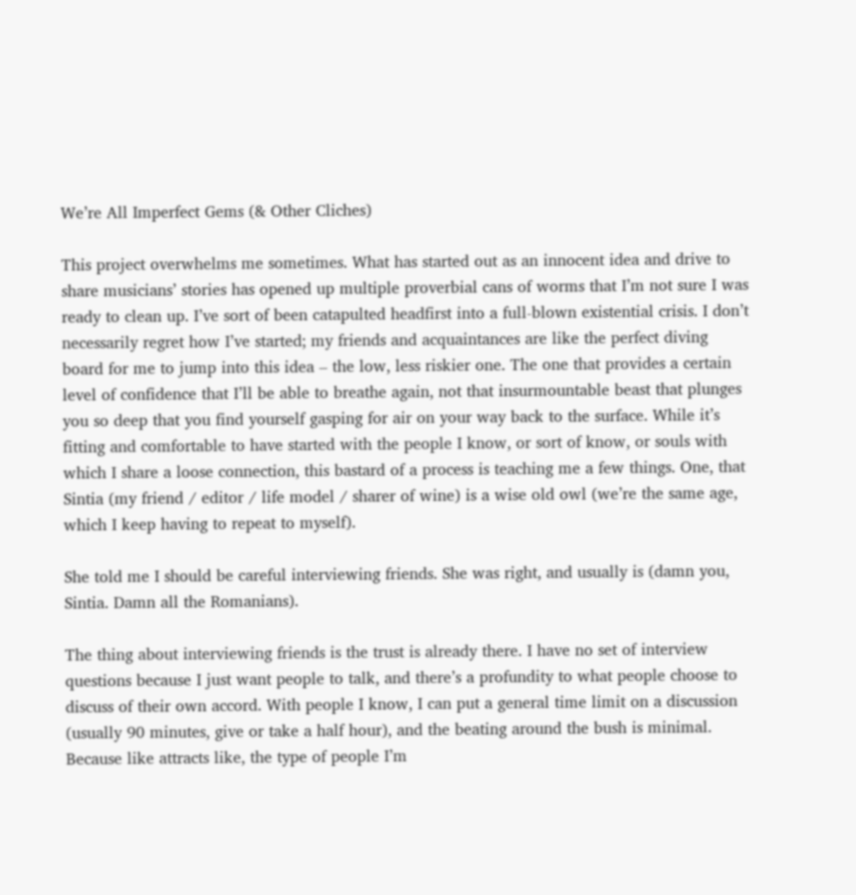We’re All Imperfect Gems (& Other Cliches)

This project overwhelms me sometimes. What has started out as an innocent idea and drive to share musicians’ stories has opened up multiple proverbial cans of worms that I’m not sure I was ready to clean up. I’ve sort of been catapulted headfirst into a full-blown existential crisis. I don’t necessarily regret how I’ve started; my friends and acquaintances are like the perfect diving board for me to jump into this idea – the low, less riskier one. The one that provides a certain level of confidence that I’ll be able to breathe again, not that insurmountable beast that plunges you so deep that you find yourself gasping for air on your way back to the surface. While it’s fitting and comfortable to have started with the people I know, or sort of know, or souls with which I share a loose connection, this bastard of a process is teaching me a few things. One, that Sintia (my friend / editor / life model / sharer of wine) is a wise old owl (we’re the same age, which I keep having to repeat to myself).

She told me I should be careful interviewing friends. She was right, and usually is (damn you, Sintia. Damn all the Romanians).

The thing about interviewing friends is the trust is already there. I have no set of interview questions because I just want people to talk, and there’s a profundity to what people choose to discuss of their own accord. With people I know, I can put a general time limit on a discussion (usually 90 minutes, give or take a half hour), and the beating around the bush is minimal. Because like attracts like, the type of people I’m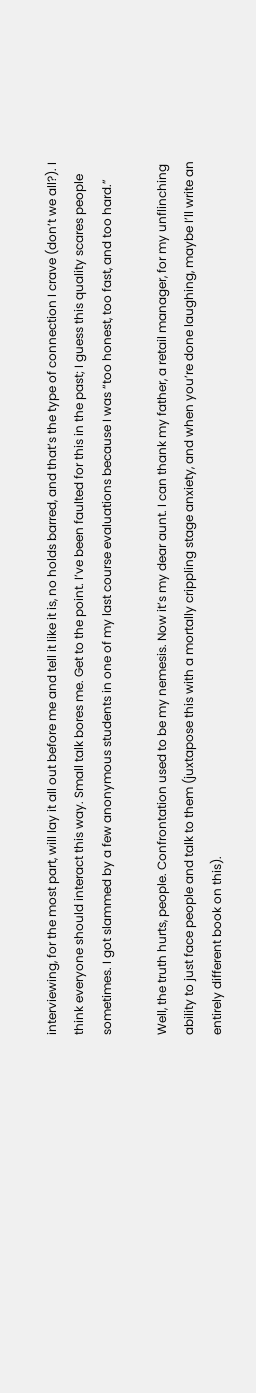interviewing, for the most part, will lay it all out before me and tell it like it is, no holds barred, and that’s the type of connection I crave (don’t we all?). I think everyone should interact this way. Small talk bores me. Get to the point. I’ve been faulted for this in the past; I guess this quality scares people sometimes. I got slammed by a few anonymous students in one of my last course evaluations because I was “too honest, too fast, and too hard.”

Well, the truth hurts, people. Confrontation used to be my nemesis. Now it’s my dear aunt. I can thank my father, a retail manager, for my unflinching ability to just face people and talk to them (juxtapose this with a mortally crippling stage anxiety, and when you’re done laughing, maybe I’ll write an entirely different book on this).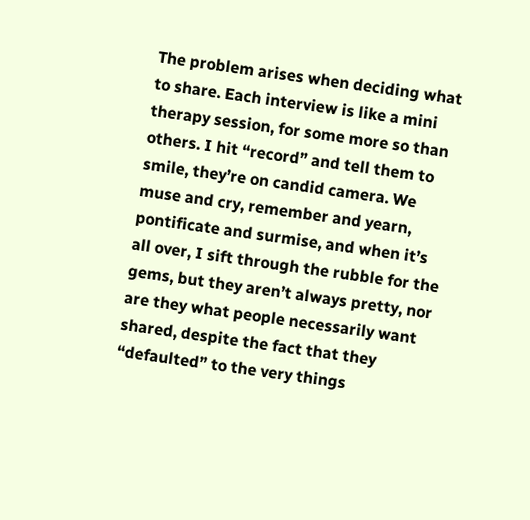The problem arises when deciding what to share. Each interview is like a mini therapy session, for some more so than others. I hit “record” and tell them to smile, they’re on candid camera. We muse and cry, remember and yearn, pontificate and surmise, and when it’s all over, I sift through the rubble for the gems, but they aren’t always pretty, nor are they what people necessarily want shared, despite the fact that they “defaulted” to the very things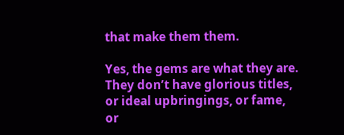that make them them.

Yes, the gems are what they are. They don’t have glorious titles, or ideal upbringings, or fame, or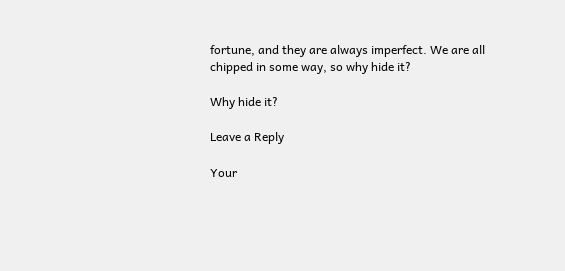fortune, and they are always imperfect. We are all chipped in some way, so why hide it?

Why hide it?

Leave a Reply

Your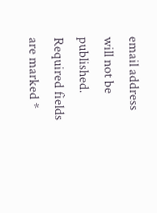email address will not be published. Required fields are marked *